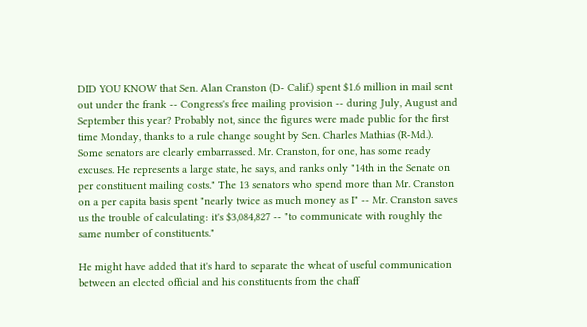DID YOU KNOW that Sen. Alan Cranston (D- Calif.) spent $1.6 million in mail sent out under the frank -- Congress's free mailing provision -- during July, August and September this year? Probably not, since the figures were made public for the first time Monday, thanks to a rule change sought by Sen. Charles Mathias (R-Md.). Some senators are clearly embarrassed. Mr. Cranston, for one, has some ready excuses. He represents a large state, he says, and ranks only "14th in the Senate on per constituent mailing costs." The 13 senators who spend more than Mr. Cranston on a per capita basis spent "nearly twice as much money as I" -- Mr. Cranston saves us the trouble of calculating: it's $3,084,827 -- "to communicate with roughly the same number of constituents."

He might have added that it's hard to separate the wheat of useful communication between an elected official and his constituents from the chaff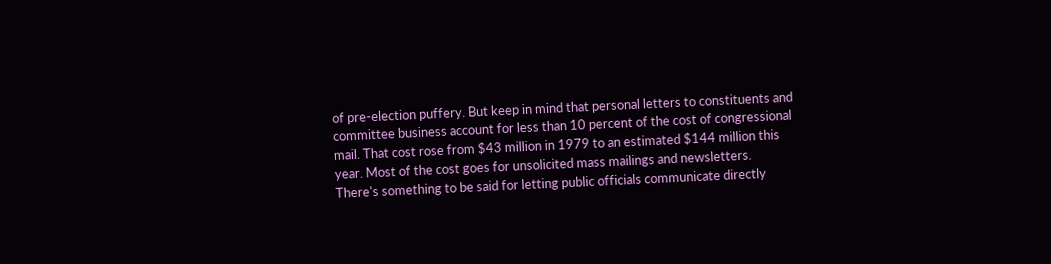of pre-election puffery. But keep in mind that personal letters to constituents and committee business account for less than 10 percent of the cost of congressional mail. That cost rose from $43 million in 1979 to an estimated $144 million this year. Most of the cost goes for unsolicited mass mailings and newsletters. There's something to be said for letting public officials communicate directly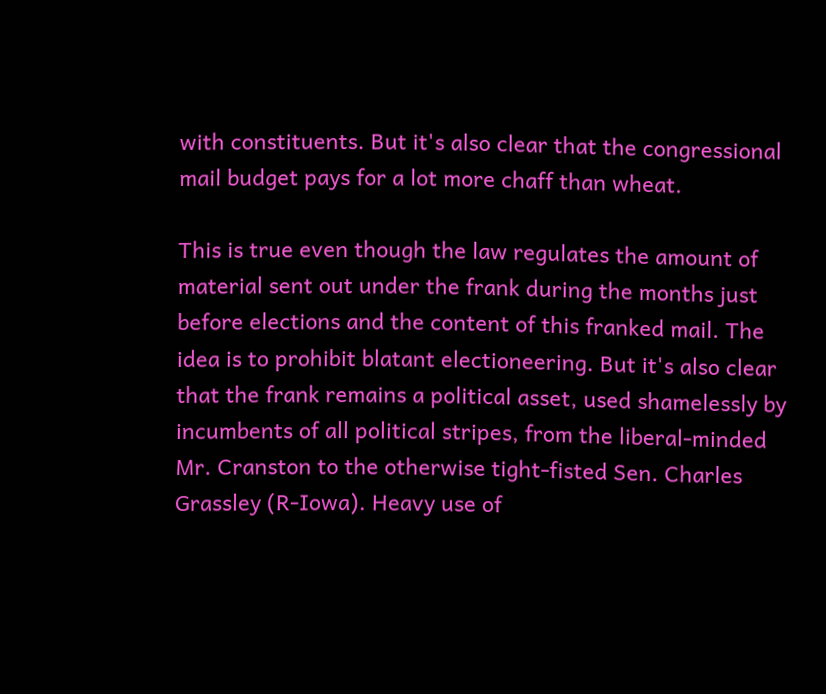with constituents. But it's also clear that the congressional mail budget pays for a lot more chaff than wheat.

This is true even though the law regulates the amount of material sent out under the frank during the months just before elections and the content of this franked mail. The idea is to prohibit blatant electioneering. But it's also clear that the frank remains a political asset, used shamelessly by incumbents of all political stripes, from the liberal-minded Mr. Cranston to the otherwise tight-fisted Sen. Charles Grassley (R-Iowa). Heavy use of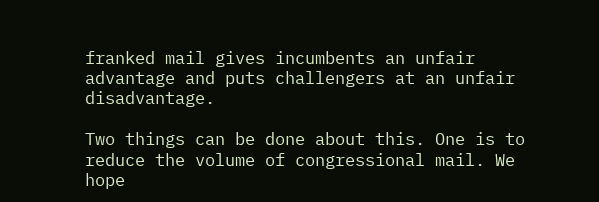franked mail gives incumbents an unfair advantage and puts challengers at an unfair disadvantage.

Two things can be done about this. One is to reduce the volume of congressional mail. We hope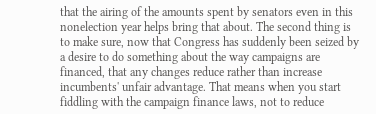that the airing of the amounts spent by senators even in this nonelection year helps bring that about. The second thing is to make sure, now that Congress has suddenly been seized by a desire to do something about the way campaigns are financed, that any changes reduce rather than increase incumbents' unfair advantage. That means when you start fiddling with the campaign finance laws, not to reduce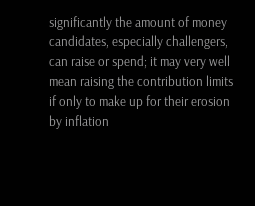significantly the amount of money candidates, especially challengers, can raise or spend; it may very well mean raising the contribution limits if only to make up for their erosion by inflation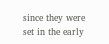since they were set in the early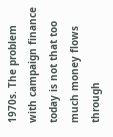1970s. The problem with campaign finance today is not that too much money flows through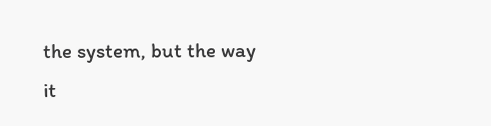the system, but the way it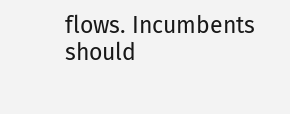flows. Incumbents should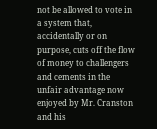not be allowed to vote in a system that, accidentally or on purpose, cuts off the flow of money to challengers and cements in the unfair advantage now enjoyed by Mr. Cranston and his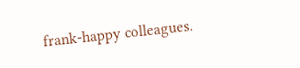frank-happy colleagues.